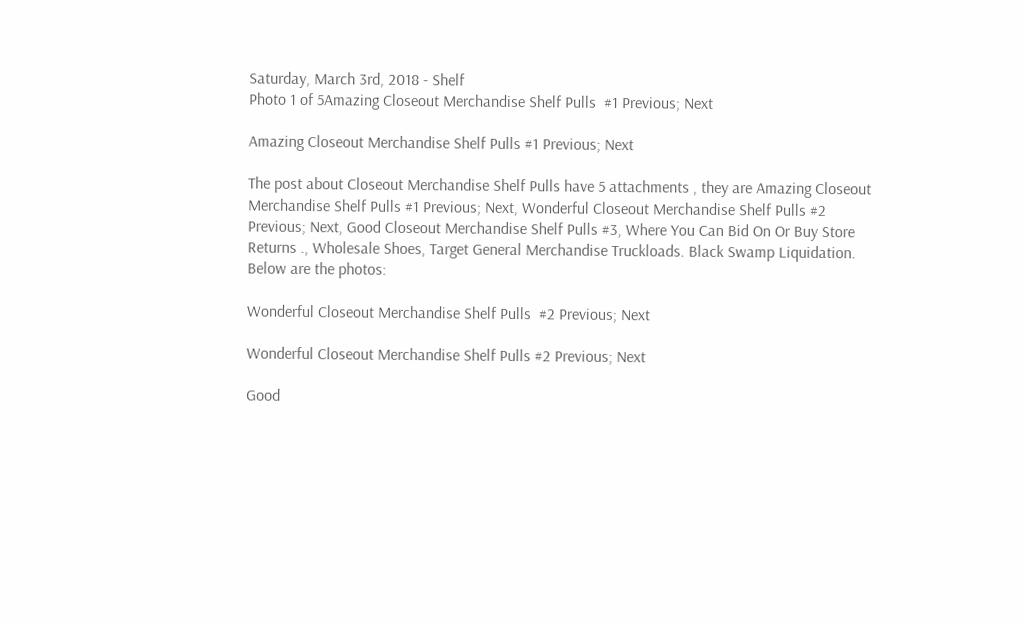Saturday, March 3rd, 2018 - Shelf
Photo 1 of 5Amazing Closeout Merchandise Shelf Pulls  #1 Previous; Next

Amazing Closeout Merchandise Shelf Pulls #1 Previous; Next

The post about Closeout Merchandise Shelf Pulls have 5 attachments , they are Amazing Closeout Merchandise Shelf Pulls #1 Previous; Next, Wonderful Closeout Merchandise Shelf Pulls #2 Previous; Next, Good Closeout Merchandise Shelf Pulls #3, Where You Can Bid On Or Buy Store Returns ., Wholesale Shoes, Target General Merchandise Truckloads. Black Swamp Liquidation. Below are the photos:

Wonderful Closeout Merchandise Shelf Pulls  #2 Previous; Next

Wonderful Closeout Merchandise Shelf Pulls #2 Previous; Next

Good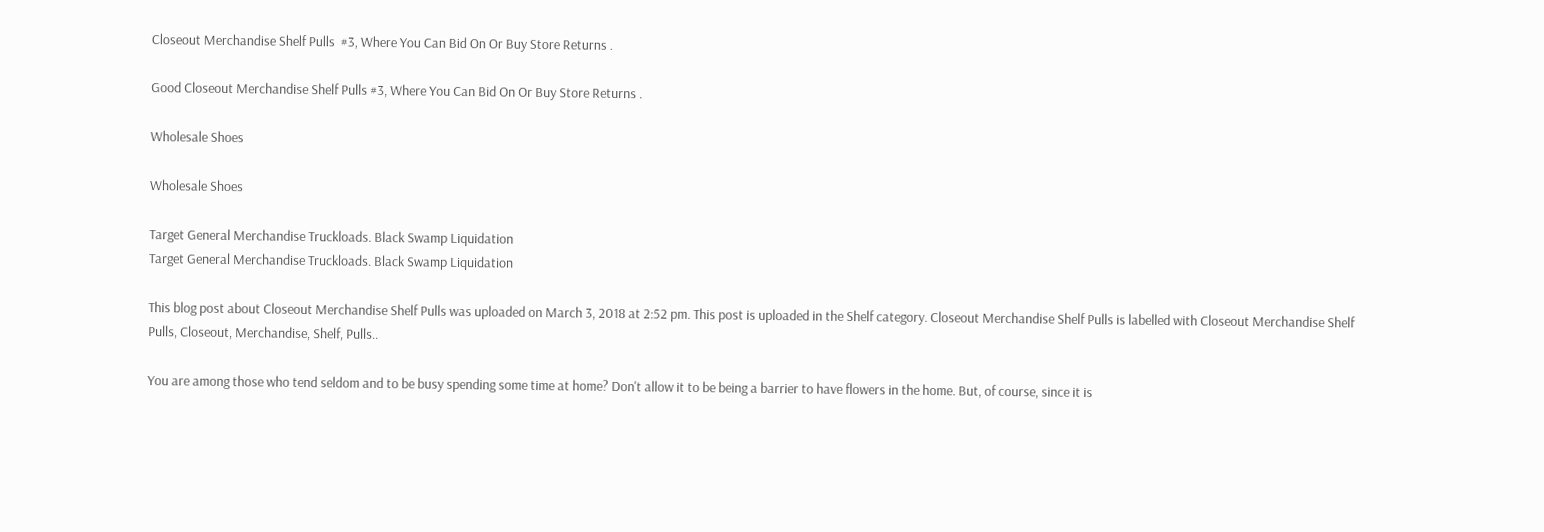Closeout Merchandise Shelf Pulls  #3, Where You Can Bid On Or Buy Store Returns .

Good Closeout Merchandise Shelf Pulls #3, Where You Can Bid On Or Buy Store Returns .

Wholesale Shoes

Wholesale Shoes

Target General Merchandise Truckloads. Black Swamp Liquidation
Target General Merchandise Truckloads. Black Swamp Liquidation

This blog post about Closeout Merchandise Shelf Pulls was uploaded on March 3, 2018 at 2:52 pm. This post is uploaded in the Shelf category. Closeout Merchandise Shelf Pulls is labelled with Closeout Merchandise Shelf Pulls, Closeout, Merchandise, Shelf, Pulls..

You are among those who tend seldom and to be busy spending some time at home? Don't allow it to be being a barrier to have flowers in the home. But, of course, since it is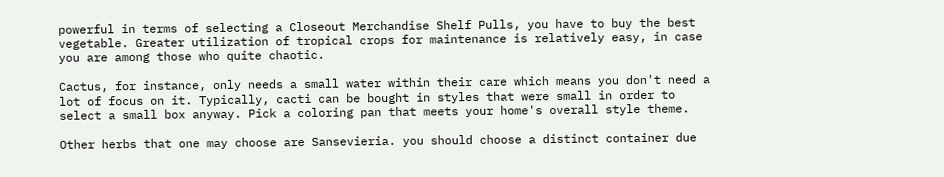powerful in terms of selecting a Closeout Merchandise Shelf Pulls, you have to buy the best vegetable. Greater utilization of tropical crops for maintenance is relatively easy, in case you are among those who quite chaotic.

Cactus, for instance, only needs a small water within their care which means you don't need a lot of focus on it. Typically, cacti can be bought in styles that were small in order to select a small box anyway. Pick a coloring pan that meets your home's overall style theme.

Other herbs that one may choose are Sansevieria. you should choose a distinct container due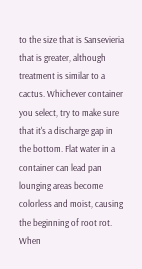to the size that is Sansevieria that is greater, although treatment is similar to a cactus. Whichever container you select, try to make sure that it's a discharge gap in the bottom. Flat water in a container can lead pan lounging areas become colorless and moist, causing the beginning of root rot. When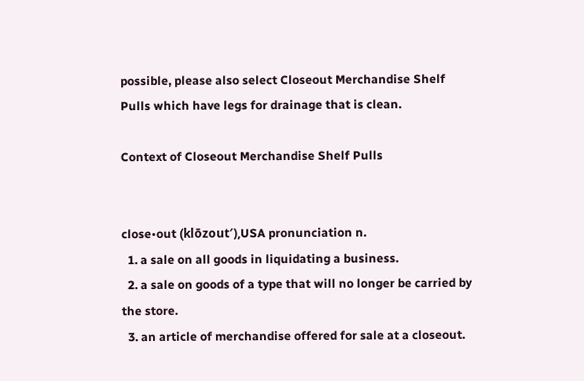possible, please also select Closeout Merchandise Shelf Pulls which have legs for drainage that is clean.

Context of Closeout Merchandise Shelf Pulls


close•out (klōzout′),USA pronunciation n.
  1. a sale on all goods in liquidating a business.
  2. a sale on goods of a type that will no longer be carried by the store.
  3. an article of merchandise offered for sale at a closeout.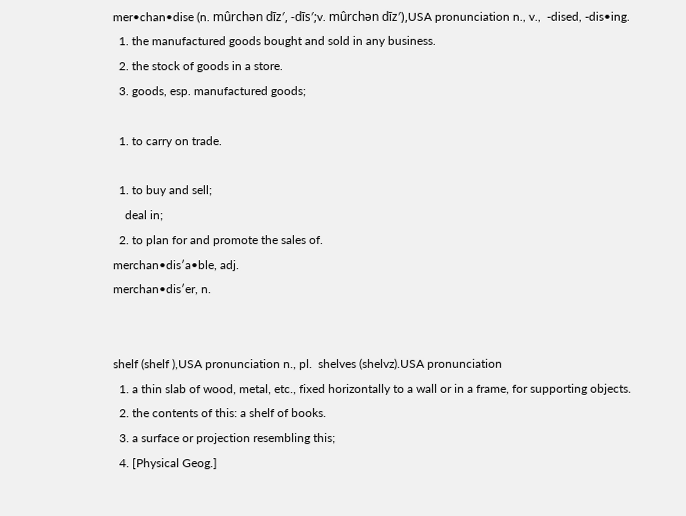mer•chan•dise (n. mûrchən dīz′, -dīs′;v. mûrchən dīz′),USA pronunciation n., v.,  -dised, -dis•ing.
  1. the manufactured goods bought and sold in any business.
  2. the stock of goods in a store.
  3. goods, esp. manufactured goods;

  1. to carry on trade.

  1. to buy and sell;
    deal in;
  2. to plan for and promote the sales of.
merchan•dis′a•ble, adj.
merchan•dis′er, n.


shelf (shelf ),USA pronunciation n., pl.  shelves (shelvz).USA pronunciation
  1. a thin slab of wood, metal, etc., fixed horizontally to a wall or in a frame, for supporting objects.
  2. the contents of this: a shelf of books.
  3. a surface or projection resembling this;
  4. [Physical Geog.]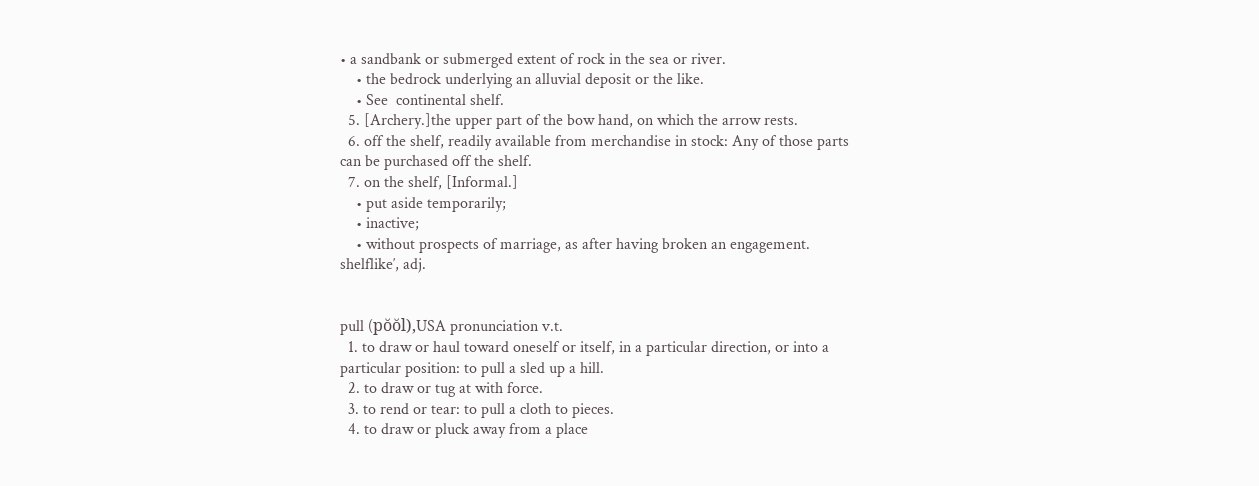• a sandbank or submerged extent of rock in the sea or river.
    • the bedrock underlying an alluvial deposit or the like.
    • See  continental shelf.
  5. [Archery.]the upper part of the bow hand, on which the arrow rests.
  6. off the shelf, readily available from merchandise in stock: Any of those parts can be purchased off the shelf.
  7. on the shelf, [Informal.]
    • put aside temporarily;
    • inactive;
    • without prospects of marriage, as after having broken an engagement.
shelflike′, adj.


pull (pŏŏl),USA pronunciation v.t.
  1. to draw or haul toward oneself or itself, in a particular direction, or into a particular position: to pull a sled up a hill.
  2. to draw or tug at with force.
  3. to rend or tear: to pull a cloth to pieces.
  4. to draw or pluck away from a place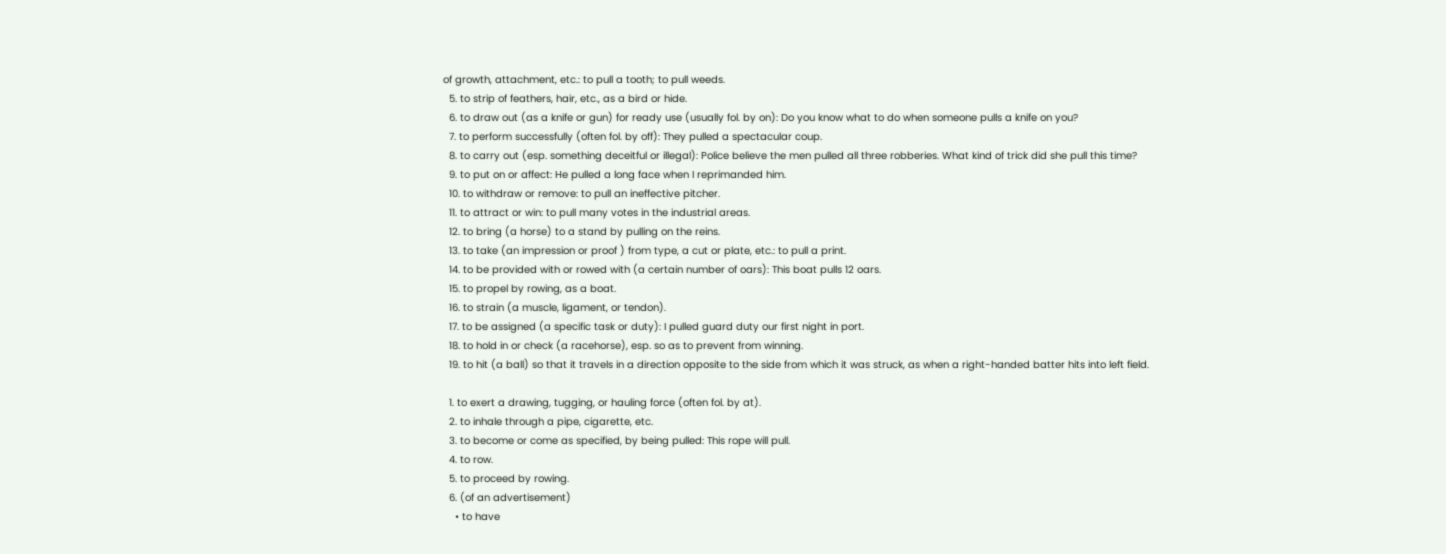of growth, attachment, etc.: to pull a tooth; to pull weeds.
  5. to strip of feathers, hair, etc., as a bird or hide.
  6. to draw out (as a knife or gun) for ready use (usually fol. by on): Do you know what to do when someone pulls a knife on you?
  7. to perform successfully (often fol. by off): They pulled a spectacular coup.
  8. to carry out (esp. something deceitful or illegal): Police believe the men pulled all three robberies. What kind of trick did she pull this time?
  9. to put on or affect: He pulled a long face when I reprimanded him.
  10. to withdraw or remove: to pull an ineffective pitcher.
  11. to attract or win: to pull many votes in the industrial areas.
  12. to bring (a horse) to a stand by pulling on the reins.
  13. to take (an impression or proof ) from type, a cut or plate, etc.: to pull a print.
  14. to be provided with or rowed with (a certain number of oars): This boat pulls 12 oars.
  15. to propel by rowing, as a boat.
  16. to strain (a muscle, ligament, or tendon).
  17. to be assigned (a specific task or duty): I pulled guard duty our first night in port.
  18. to hold in or check (a racehorse), esp. so as to prevent from winning.
  19. to hit (a ball) so that it travels in a direction opposite to the side from which it was struck, as when a right-handed batter hits into left field.

  1. to exert a drawing, tugging, or hauling force (often fol. by at).
  2. to inhale through a pipe, cigarette, etc.
  3. to become or come as specified, by being pulled: This rope will pull.
  4. to row.
  5. to proceed by rowing.
  6. (of an advertisement)
    • to have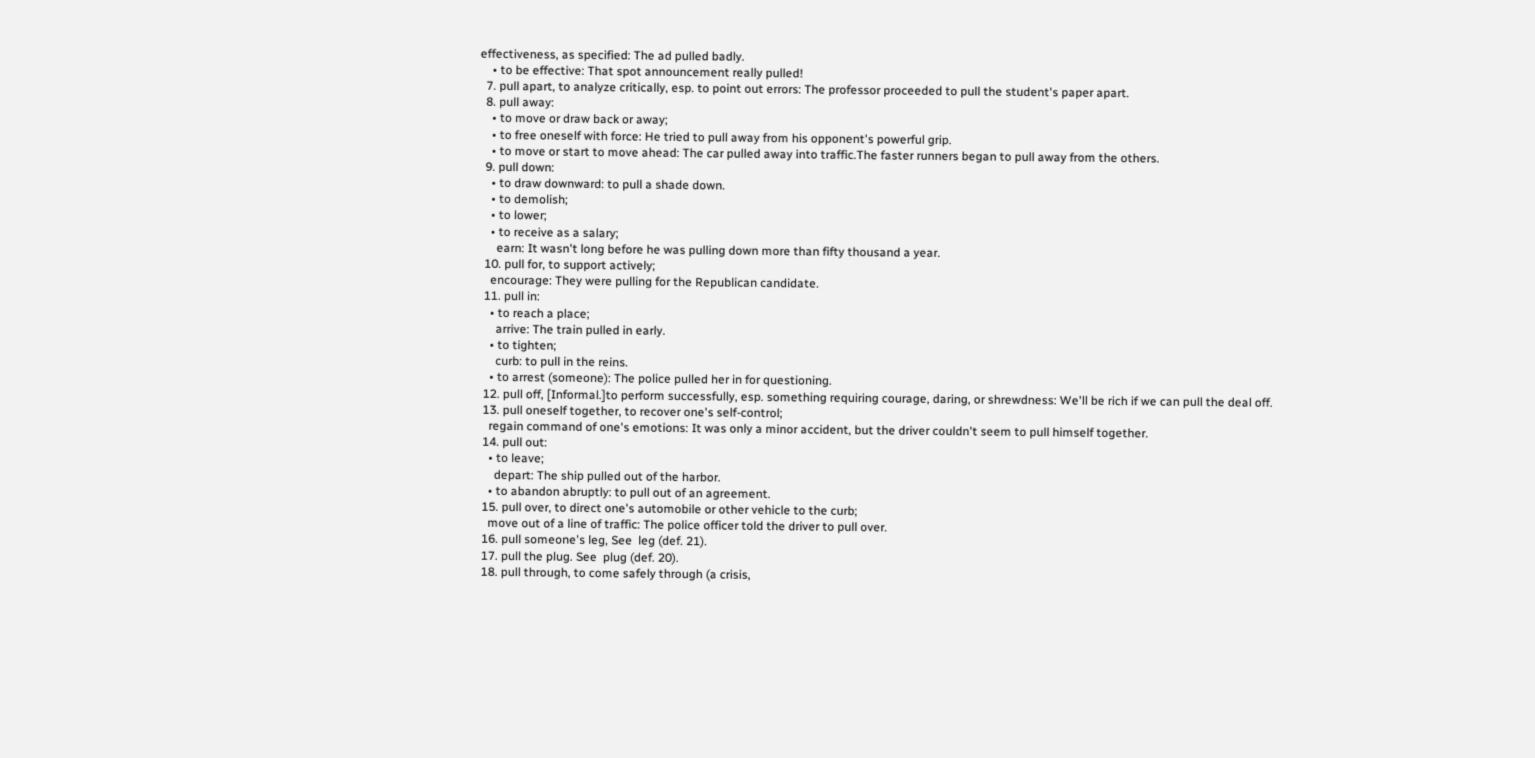effectiveness, as specified: The ad pulled badly.
    • to be effective: That spot announcement really pulled!
  7. pull apart, to analyze critically, esp. to point out errors: The professor proceeded to pull the student's paper apart.
  8. pull away:
    • to move or draw back or away;
    • to free oneself with force: He tried to pull away from his opponent's powerful grip.
    • to move or start to move ahead: The car pulled away into traffic.The faster runners began to pull away from the others.
  9. pull down:
    • to draw downward: to pull a shade down.
    • to demolish;
    • to lower;
    • to receive as a salary;
      earn: It wasn't long before he was pulling down more than fifty thousand a year.
  10. pull for, to support actively;
    encourage: They were pulling for the Republican candidate.
  11. pull in:
    • to reach a place;
      arrive: The train pulled in early.
    • to tighten;
      curb: to pull in the reins.
    • to arrest (someone): The police pulled her in for questioning.
  12. pull off, [Informal.]to perform successfully, esp. something requiring courage, daring, or shrewdness: We'll be rich if we can pull the deal off.
  13. pull oneself together, to recover one's self-control;
    regain command of one's emotions: It was only a minor accident, but the driver couldn't seem to pull himself together.
  14. pull out:
    • to leave;
      depart: The ship pulled out of the harbor.
    • to abandon abruptly: to pull out of an agreement.
  15. pull over, to direct one's automobile or other vehicle to the curb;
    move out of a line of traffic: The police officer told the driver to pull over.
  16. pull someone's leg, See  leg (def. 21).
  17. pull the plug. See  plug (def. 20).
  18. pull through, to come safely through (a crisis,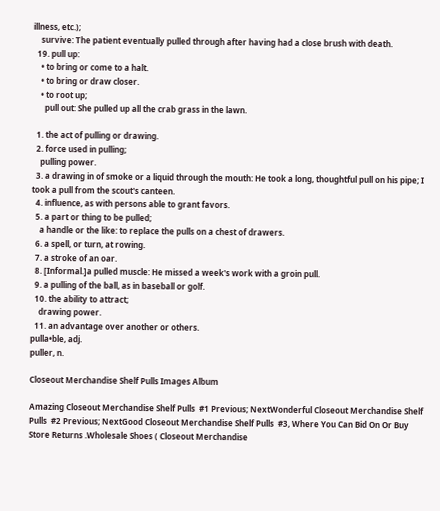illness, etc.);
    survive: The patient eventually pulled through after having had a close brush with death.
  19. pull up:
    • to bring or come to a halt.
    • to bring or draw closer.
    • to root up;
      pull out: She pulled up all the crab grass in the lawn.

  1. the act of pulling or drawing.
  2. force used in pulling;
    pulling power.
  3. a drawing in of smoke or a liquid through the mouth: He took a long, thoughtful pull on his pipe; I took a pull from the scout's canteen.
  4. influence, as with persons able to grant favors.
  5. a part or thing to be pulled;
    a handle or the like: to replace the pulls on a chest of drawers.
  6. a spell, or turn, at rowing.
  7. a stroke of an oar.
  8. [Informal.]a pulled muscle: He missed a week's work with a groin pull.
  9. a pulling of the ball, as in baseball or golf.
  10. the ability to attract;
    drawing power.
  11. an advantage over another or others.
pulla•ble, adj.
puller, n.

Closeout Merchandise Shelf Pulls Images Album

Amazing Closeout Merchandise Shelf Pulls  #1 Previous; NextWonderful Closeout Merchandise Shelf Pulls  #2 Previous; NextGood Closeout Merchandise Shelf Pulls  #3, Where You Can Bid On Or Buy Store Returns .Wholesale Shoes ( Closeout Merchandise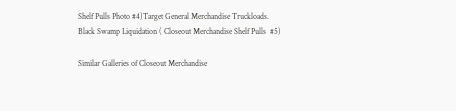Shelf Pulls Photo #4)Target General Merchandise Truckloads. Black Swamp Liquidation ( Closeout Merchandise Shelf Pulls  #5)

Similar Galleries of Closeout Merchandise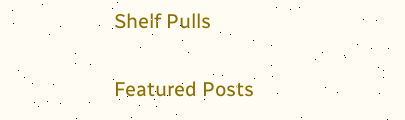Shelf Pulls

Featured Posts